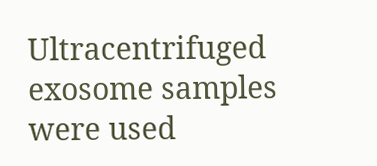Ultracentrifuged exosome samples were used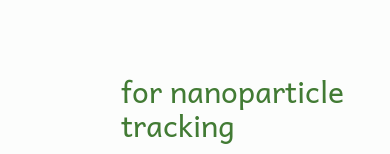for nanoparticle tracking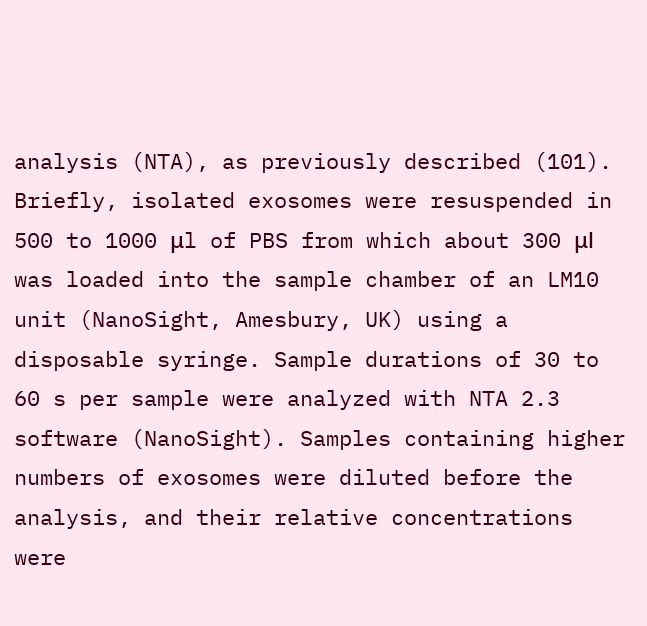analysis (NTA), as previously described (101). Briefly, isolated exosomes were resuspended in 500 to 1000 μl of PBS from which about 300 μl was loaded into the sample chamber of an LM10 unit (NanoSight, Amesbury, UK) using a disposable syringe. Sample durations of 30 to 60 s per sample were analyzed with NTA 2.3 software (NanoSight). Samples containing higher numbers of exosomes were diluted before the analysis, and their relative concentrations were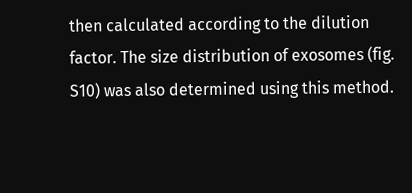then calculated according to the dilution factor. The size distribution of exosomes (fig. S10) was also determined using this method.